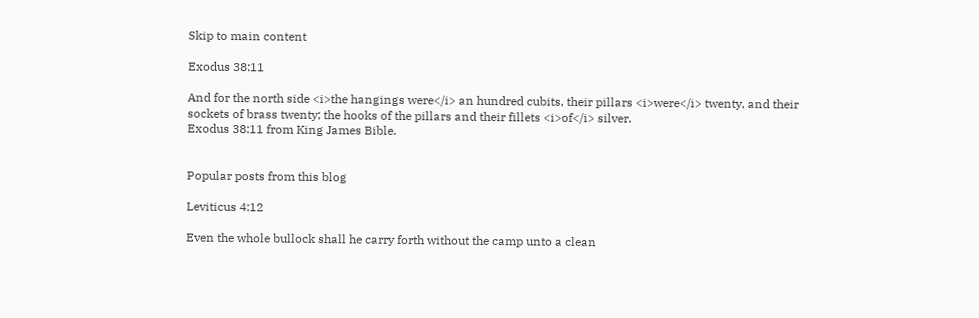Skip to main content

Exodus 38:11

And for the north side <i>the hangings were</i> an hundred cubits, their pillars <i>were</i> twenty, and their sockets of brass twenty; the hooks of the pillars and their fillets <i>of</i> silver.
Exodus 38:11 from King James Bible.


Popular posts from this blog

Leviticus 4:12

Even the whole bullock shall he carry forth without the camp unto a clean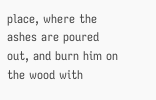place, where the ashes are poured out, and burn him on the wood with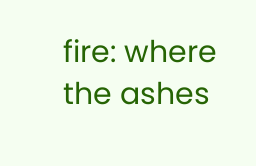fire: where the ashes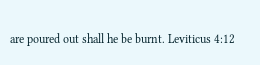are poured out shall he be burnt. Leviticus 4:12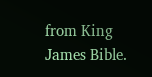from King James Bible.